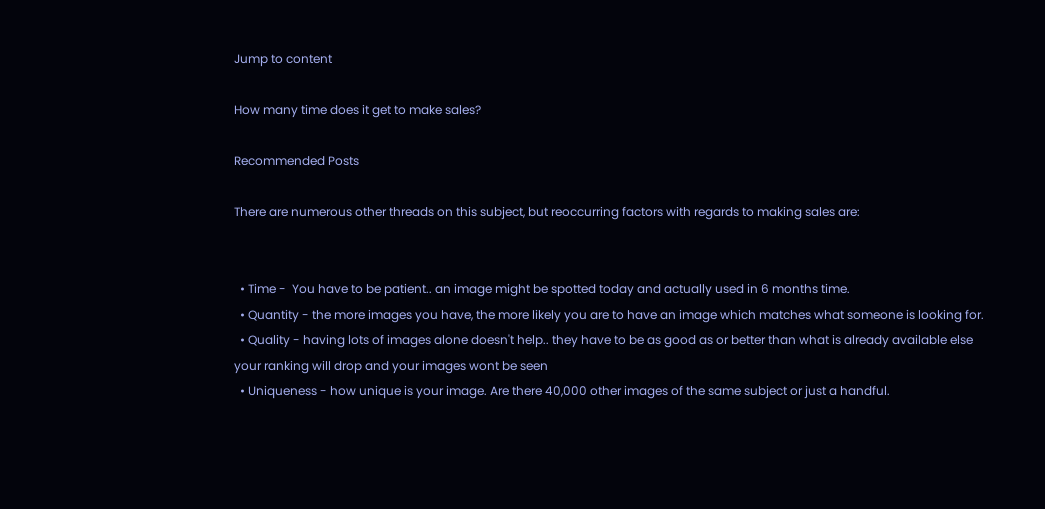Jump to content

How many time does it get to make sales?

Recommended Posts

There are numerous other threads on this subject, but reoccurring factors with regards to making sales are:


  • Time -  You have to be patient.. an image might be spotted today and actually used in 6 months time.
  • Quantity - the more images you have, the more likely you are to have an image which matches what someone is looking for.
  • Quality - having lots of images alone doesn't help.. they have to be as good as or better than what is already available else your ranking will drop and your images wont be seen
  • Uniqueness - how unique is your image. Are there 40,000 other images of the same subject or just a handful.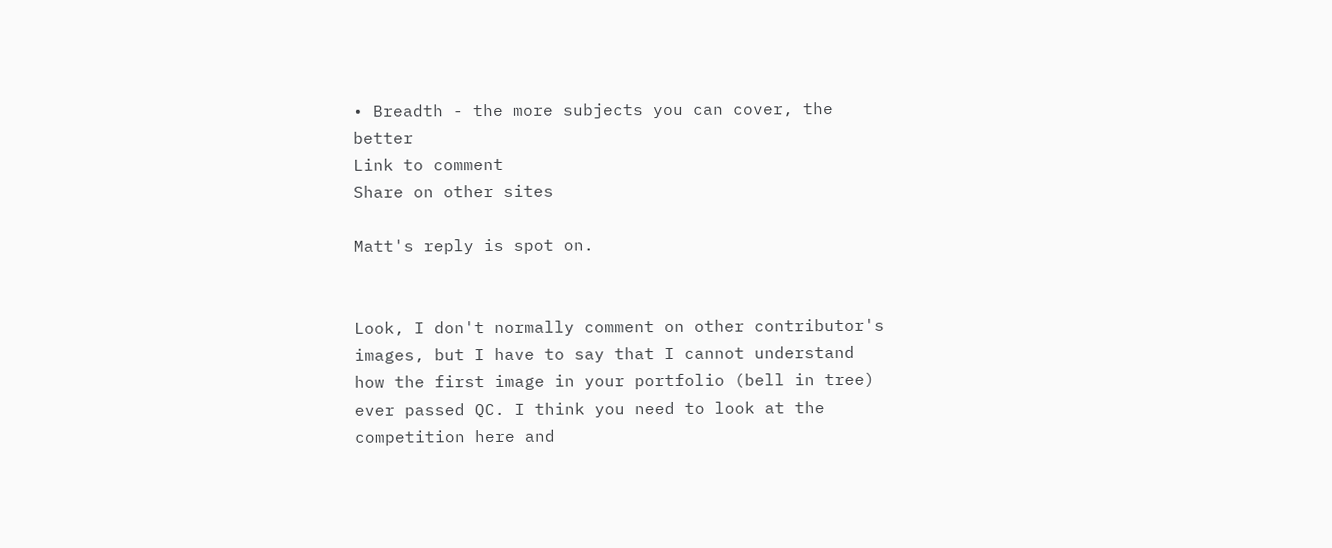• Breadth - the more subjects you can cover, the better
Link to comment
Share on other sites

Matt's reply is spot on.


Look, I don't normally comment on other contributor's images, but I have to say that I cannot understand how the first image in your portfolio (bell in tree) ever passed QC. I think you need to look at the competition here and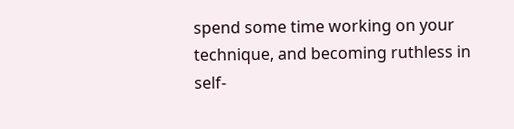spend some time working on your technique, and becoming ruthless in self-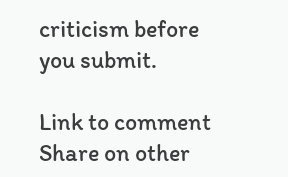criticism before you submit.

Link to comment
Share on other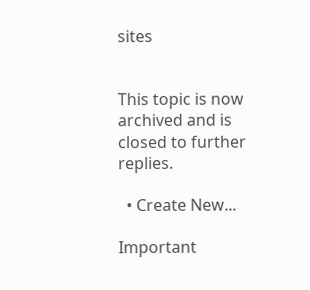sites


This topic is now archived and is closed to further replies.

  • Create New...

Important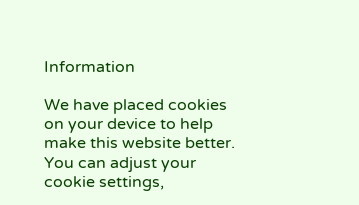Information

We have placed cookies on your device to help make this website better. You can adjust your cookie settings,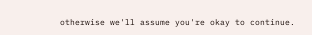otherwise we'll assume you're okay to continue.